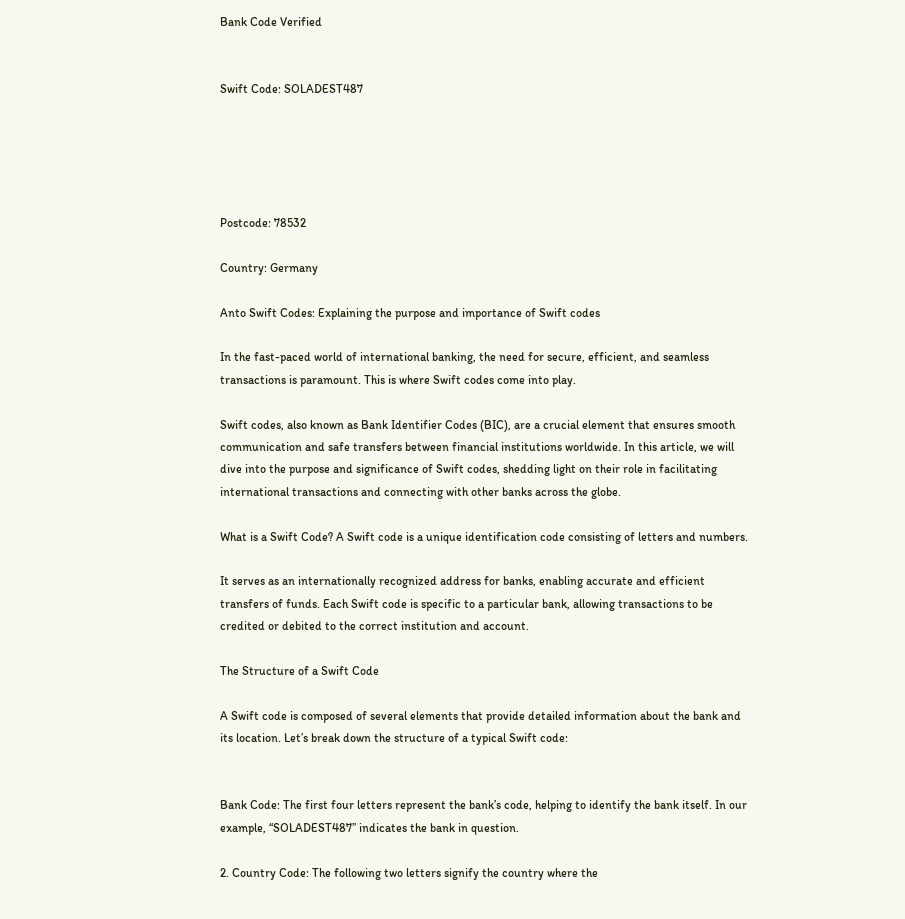Bank Code Verified


Swift Code: SOLADEST487





Postcode: 78532

Country: Germany

Anto Swift Codes: Explaining the purpose and importance of Swift codes

In the fast-paced world of international banking, the need for secure, efficient, and seamless transactions is paramount. This is where Swift codes come into play.

Swift codes, also known as Bank Identifier Codes (BIC), are a crucial element that ensures smooth communication and safe transfers between financial institutions worldwide. In this article, we will dive into the purpose and significance of Swift codes, shedding light on their role in facilitating international transactions and connecting with other banks across the globe.

What is a Swift Code? A Swift code is a unique identification code consisting of letters and numbers.

It serves as an internationally recognized address for banks, enabling accurate and efficient transfers of funds. Each Swift code is specific to a particular bank, allowing transactions to be credited or debited to the correct institution and account.

The Structure of a Swift Code

A Swift code is composed of several elements that provide detailed information about the bank and its location. Let’s break down the structure of a typical Swift code:


Bank Code: The first four letters represent the bank’s code, helping to identify the bank itself. In our example, “SOLADEST487” indicates the bank in question.

2. Country Code: The following two letters signify the country where the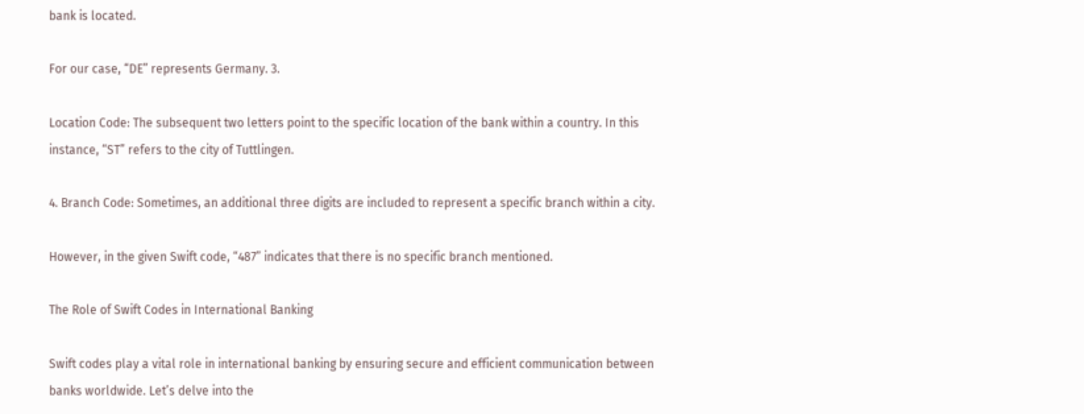bank is located.

For our case, “DE” represents Germany. 3.

Location Code: The subsequent two letters point to the specific location of the bank within a country. In this instance, “ST” refers to the city of Tuttlingen.

4. Branch Code: Sometimes, an additional three digits are included to represent a specific branch within a city.

However, in the given Swift code, “487” indicates that there is no specific branch mentioned.

The Role of Swift Codes in International Banking

Swift codes play a vital role in international banking by ensuring secure and efficient communication between banks worldwide. Let’s delve into the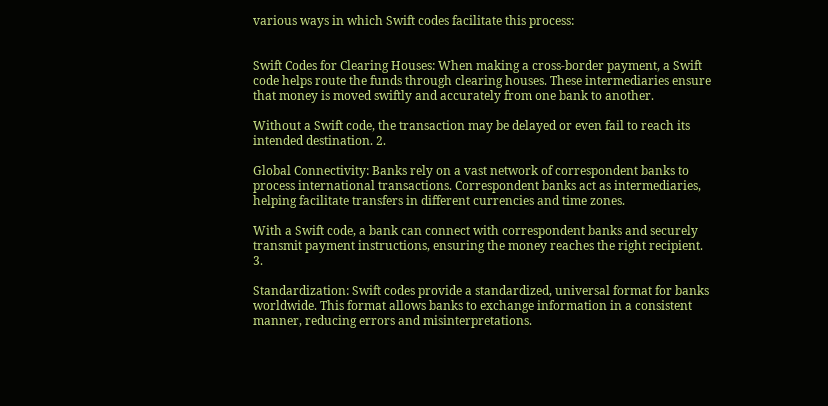various ways in which Swift codes facilitate this process:


Swift Codes for Clearing Houses: When making a cross-border payment, a Swift code helps route the funds through clearing houses. These intermediaries ensure that money is moved swiftly and accurately from one bank to another.

Without a Swift code, the transaction may be delayed or even fail to reach its intended destination. 2.

Global Connectivity: Banks rely on a vast network of correspondent banks to process international transactions. Correspondent banks act as intermediaries, helping facilitate transfers in different currencies and time zones.

With a Swift code, a bank can connect with correspondent banks and securely transmit payment instructions, ensuring the money reaches the right recipient. 3.

Standardization: Swift codes provide a standardized, universal format for banks worldwide. This format allows banks to exchange information in a consistent manner, reducing errors and misinterpretations.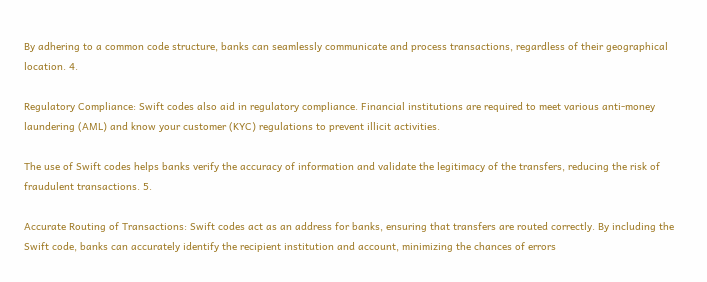By adhering to a common code structure, banks can seamlessly communicate and process transactions, regardless of their geographical location. 4.

Regulatory Compliance: Swift codes also aid in regulatory compliance. Financial institutions are required to meet various anti-money laundering (AML) and know your customer (KYC) regulations to prevent illicit activities.

The use of Swift codes helps banks verify the accuracy of information and validate the legitimacy of the transfers, reducing the risk of fraudulent transactions. 5.

Accurate Routing of Transactions: Swift codes act as an address for banks, ensuring that transfers are routed correctly. By including the Swift code, banks can accurately identify the recipient institution and account, minimizing the chances of errors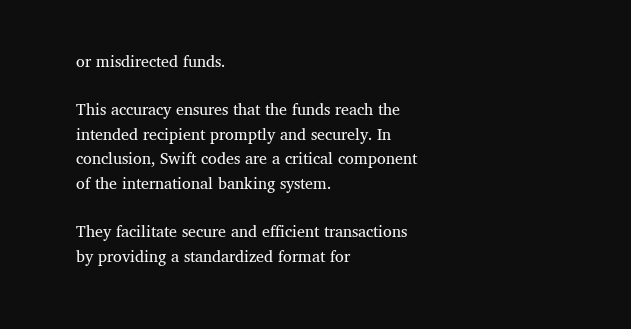or misdirected funds.

This accuracy ensures that the funds reach the intended recipient promptly and securely. In conclusion, Swift codes are a critical component of the international banking system.

They facilitate secure and efficient transactions by providing a standardized format for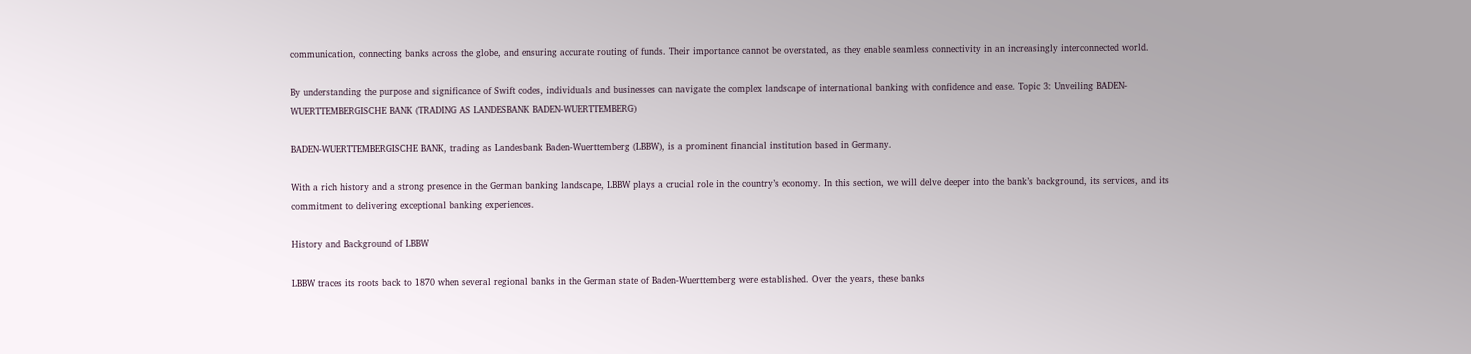communication, connecting banks across the globe, and ensuring accurate routing of funds. Their importance cannot be overstated, as they enable seamless connectivity in an increasingly interconnected world.

By understanding the purpose and significance of Swift codes, individuals and businesses can navigate the complex landscape of international banking with confidence and ease. Topic 3: Unveiling BADEN-WUERTTEMBERGISCHE BANK (TRADING AS LANDESBANK BADEN-WUERTTEMBERG)

BADEN-WUERTTEMBERGISCHE BANK, trading as Landesbank Baden-Wuerttemberg (LBBW), is a prominent financial institution based in Germany.

With a rich history and a strong presence in the German banking landscape, LBBW plays a crucial role in the country’s economy. In this section, we will delve deeper into the bank’s background, its services, and its commitment to delivering exceptional banking experiences.

History and Background of LBBW

LBBW traces its roots back to 1870 when several regional banks in the German state of Baden-Wuerttemberg were established. Over the years, these banks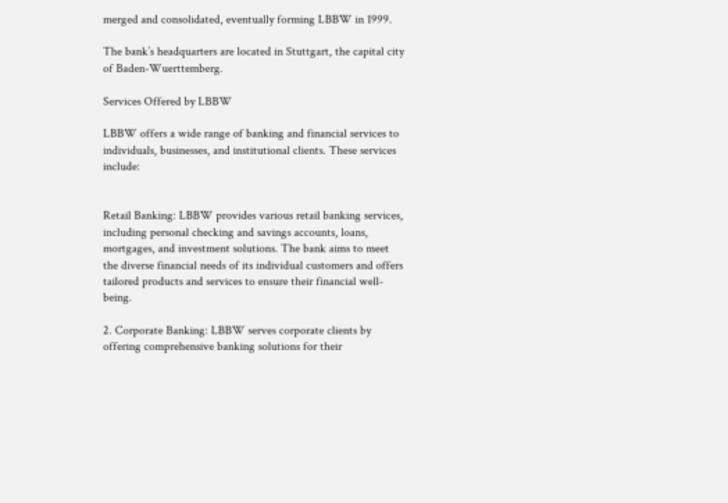merged and consolidated, eventually forming LBBW in 1999.

The bank’s headquarters are located in Stuttgart, the capital city of Baden-Wuerttemberg.

Services Offered by LBBW

LBBW offers a wide range of banking and financial services to individuals, businesses, and institutional clients. These services include:


Retail Banking: LBBW provides various retail banking services, including personal checking and savings accounts, loans, mortgages, and investment solutions. The bank aims to meet the diverse financial needs of its individual customers and offers tailored products and services to ensure their financial well-being.

2. Corporate Banking: LBBW serves corporate clients by offering comprehensive banking solutions for their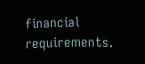financial requirements.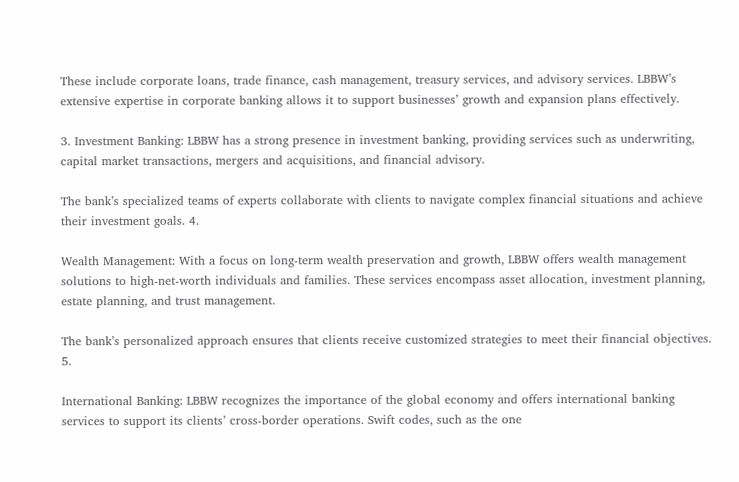These include corporate loans, trade finance, cash management, treasury services, and advisory services. LBBW’s extensive expertise in corporate banking allows it to support businesses’ growth and expansion plans effectively.

3. Investment Banking: LBBW has a strong presence in investment banking, providing services such as underwriting, capital market transactions, mergers and acquisitions, and financial advisory.

The bank’s specialized teams of experts collaborate with clients to navigate complex financial situations and achieve their investment goals. 4.

Wealth Management: With a focus on long-term wealth preservation and growth, LBBW offers wealth management solutions to high-net-worth individuals and families. These services encompass asset allocation, investment planning, estate planning, and trust management.

The bank’s personalized approach ensures that clients receive customized strategies to meet their financial objectives. 5.

International Banking: LBBW recognizes the importance of the global economy and offers international banking services to support its clients’ cross-border operations. Swift codes, such as the one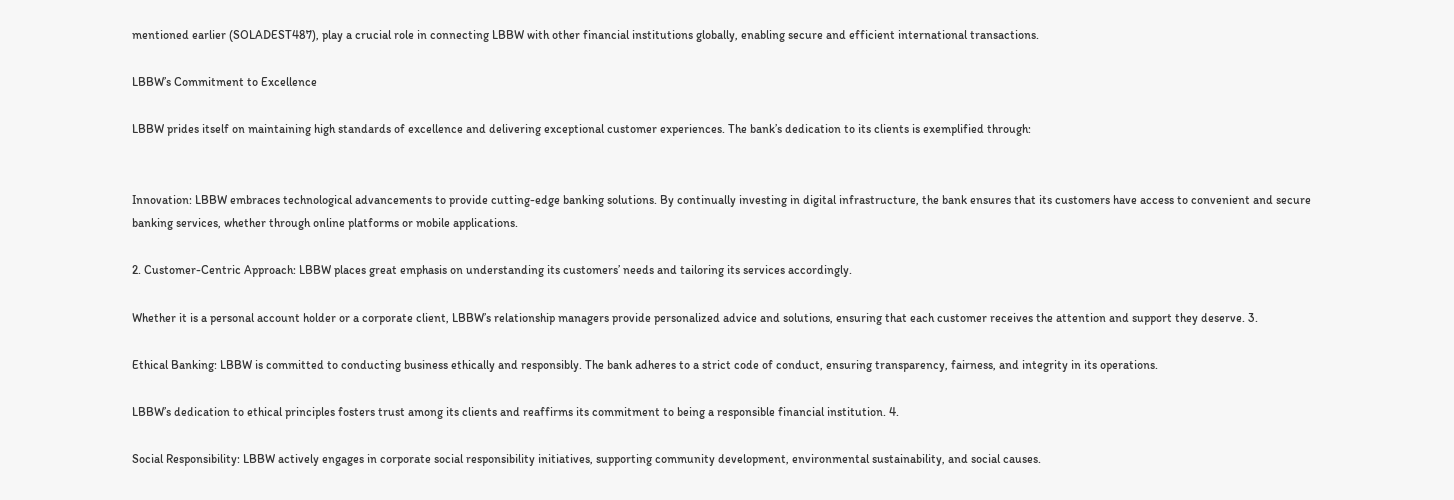mentioned earlier (SOLADEST487), play a crucial role in connecting LBBW with other financial institutions globally, enabling secure and efficient international transactions.

LBBW’s Commitment to Excellence

LBBW prides itself on maintaining high standards of excellence and delivering exceptional customer experiences. The bank’s dedication to its clients is exemplified through:


Innovation: LBBW embraces technological advancements to provide cutting-edge banking solutions. By continually investing in digital infrastructure, the bank ensures that its customers have access to convenient and secure banking services, whether through online platforms or mobile applications.

2. Customer-Centric Approach: LBBW places great emphasis on understanding its customers’ needs and tailoring its services accordingly.

Whether it is a personal account holder or a corporate client, LBBW’s relationship managers provide personalized advice and solutions, ensuring that each customer receives the attention and support they deserve. 3.

Ethical Banking: LBBW is committed to conducting business ethically and responsibly. The bank adheres to a strict code of conduct, ensuring transparency, fairness, and integrity in its operations.

LBBW’s dedication to ethical principles fosters trust among its clients and reaffirms its commitment to being a responsible financial institution. 4.

Social Responsibility: LBBW actively engages in corporate social responsibility initiatives, supporting community development, environmental sustainability, and social causes.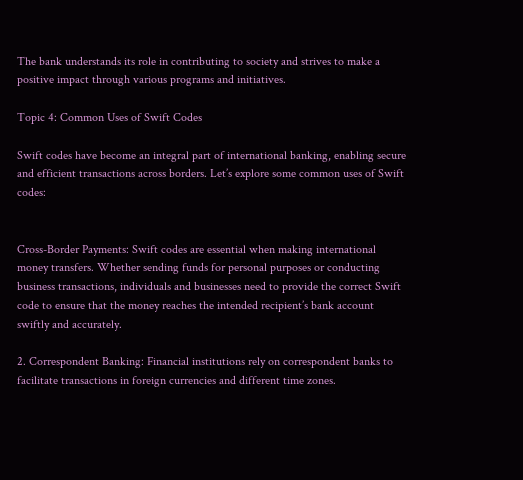The bank understands its role in contributing to society and strives to make a positive impact through various programs and initiatives.

Topic 4: Common Uses of Swift Codes

Swift codes have become an integral part of international banking, enabling secure and efficient transactions across borders. Let’s explore some common uses of Swift codes:


Cross-Border Payments: Swift codes are essential when making international money transfers. Whether sending funds for personal purposes or conducting business transactions, individuals and businesses need to provide the correct Swift code to ensure that the money reaches the intended recipient’s bank account swiftly and accurately.

2. Correspondent Banking: Financial institutions rely on correspondent banks to facilitate transactions in foreign currencies and different time zones.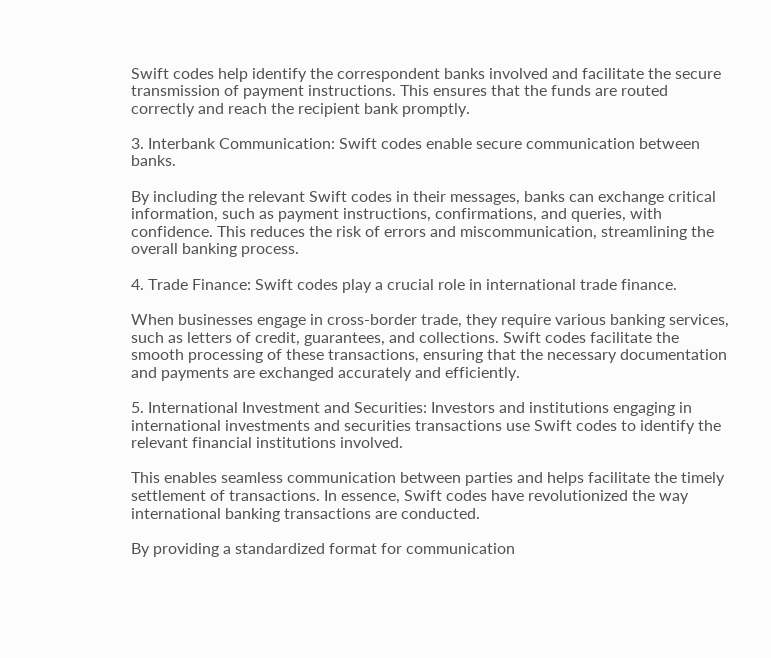Swift codes help identify the correspondent banks involved and facilitate the secure transmission of payment instructions. This ensures that the funds are routed correctly and reach the recipient bank promptly.

3. Interbank Communication: Swift codes enable secure communication between banks.

By including the relevant Swift codes in their messages, banks can exchange critical information, such as payment instructions, confirmations, and queries, with confidence. This reduces the risk of errors and miscommunication, streamlining the overall banking process.

4. Trade Finance: Swift codes play a crucial role in international trade finance.

When businesses engage in cross-border trade, they require various banking services, such as letters of credit, guarantees, and collections. Swift codes facilitate the smooth processing of these transactions, ensuring that the necessary documentation and payments are exchanged accurately and efficiently.

5. International Investment and Securities: Investors and institutions engaging in international investments and securities transactions use Swift codes to identify the relevant financial institutions involved.

This enables seamless communication between parties and helps facilitate the timely settlement of transactions. In essence, Swift codes have revolutionized the way international banking transactions are conducted.

By providing a standardized format for communication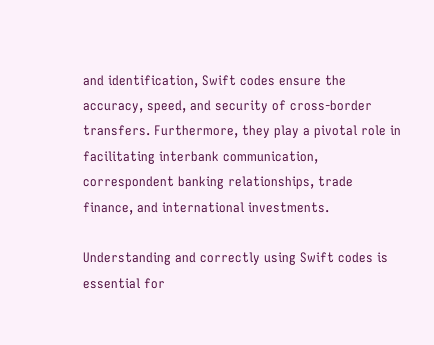and identification, Swift codes ensure the accuracy, speed, and security of cross-border transfers. Furthermore, they play a pivotal role in facilitating interbank communication, correspondent banking relationships, trade finance, and international investments.

Understanding and correctly using Swift codes is essential for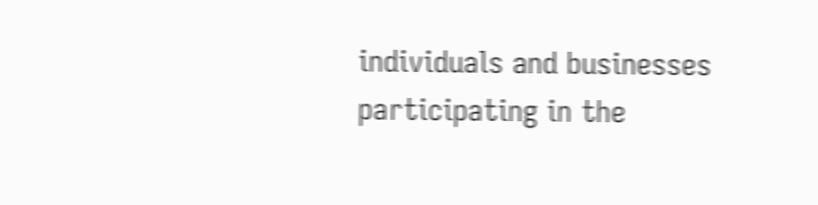individuals and businesses participating in the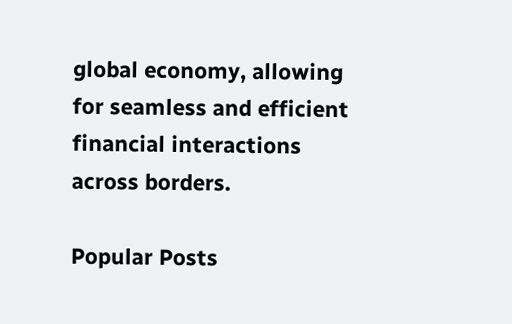global economy, allowing for seamless and efficient financial interactions across borders.

Popular Posts